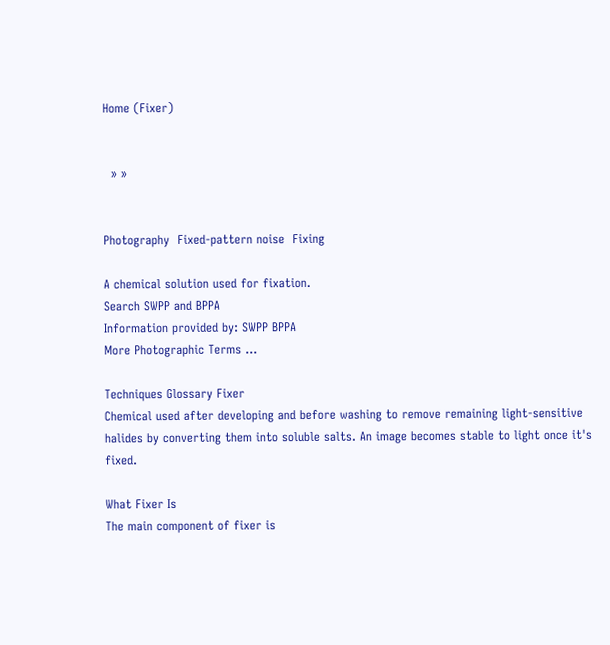Home (Fixer)


  » »


Photography  Fixed-pattern noise  Fixing

A chemical solution used for fixation.
Search SWPP and BPPA
Information provided by: SWPP BPPA
More Photographic Terms ...

Techniques Glossary Fixer
Chemical used after developing and before washing to remove remaining light-sensitive halides by converting them into soluble salts. An image becomes stable to light once it's fixed.

What Fixer Is
The main component of fixer is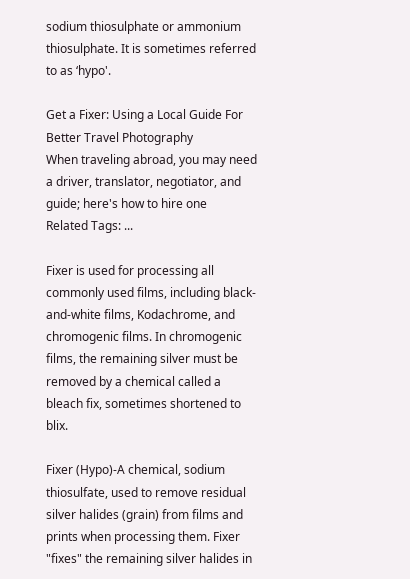sodium thiosulphate or ammonium thiosulphate. It is sometimes referred to as ‘hypo'.

Get a Fixer: Using a Local Guide For Better Travel Photography
When traveling abroad, you may need a driver, translator, negotiator, and guide; here's how to hire one
Related Tags: ...

Fixer is used for processing all commonly used films, including black-and-white films, Kodachrome, and chromogenic films. In chromogenic films, the remaining silver must be removed by a chemical called a bleach fix, sometimes shortened to blix.

Fixer (Hypo)-A chemical, sodium thiosulfate, used to remove residual silver halides (grain) from films and prints when processing them. Fixer "fixes" the remaining silver halides in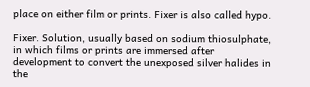place on either film or prints. Fixer is also called hypo.

Fixer. Solution, usually based on sodium thiosulphate, in which films or prints are immersed after development to convert the unexposed silver halides in the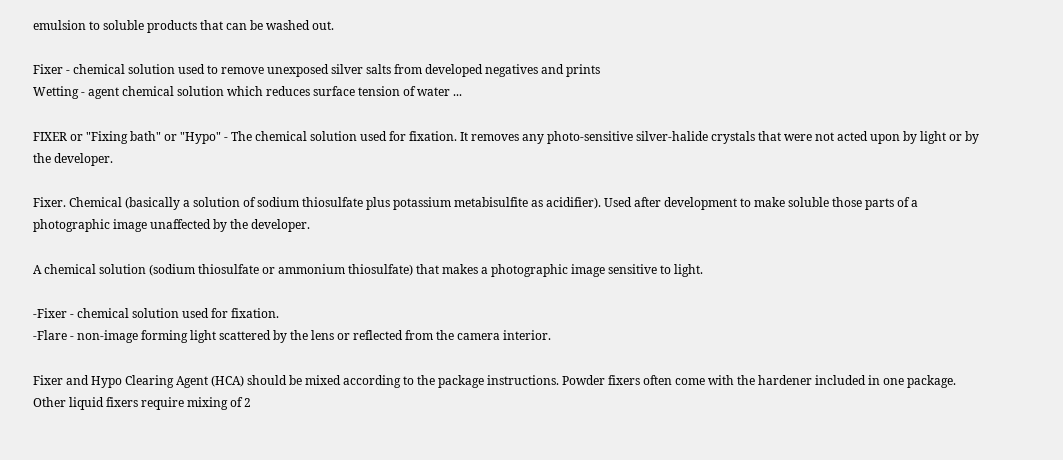emulsion to soluble products that can be washed out.

Fixer - chemical solution used to remove unexposed silver salts from developed negatives and prints
Wetting - agent chemical solution which reduces surface tension of water ...

FIXER or "Fixing bath" or "Hypo" - The chemical solution used for fixation. It removes any photo-sensitive silver-halide crystals that were not acted upon by light or by the developer.

Fixer. Chemical (basically a solution of sodium thiosulfate plus potassium metabisulfite as acidifier). Used after development to make soluble those parts of a photographic image unaffected by the developer.

A chemical solution (sodium thiosulfate or ammonium thiosulfate) that makes a photographic image sensitive to light.

-Fixer - chemical solution used for fixation.
-Flare - non-image forming light scattered by the lens or reflected from the camera interior.

Fixer and Hypo Clearing Agent (HCA) should be mixed according to the package instructions. Powder fixers often come with the hardener included in one package. Other liquid fixers require mixing of 2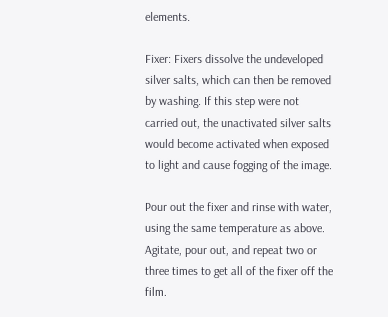elements.

Fixer: Fixers dissolve the undeveloped silver salts, which can then be removed by washing. If this step were not carried out, the unactivated silver salts would become activated when exposed to light and cause fogging of the image.

Pour out the fixer and rinse with water, using the same temperature as above. Agitate, pour out, and repeat two or three times to get all of the fixer off the film.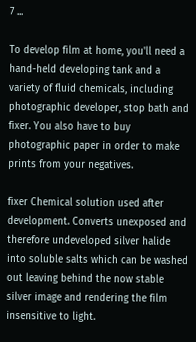7 ...

To develop film at home, you'll need a hand-held developing tank and a variety of fluid chemicals, including photographic developer, stop bath and fixer. You also have to buy photographic paper in order to make prints from your negatives.

fixer Chemical solution used after development. Converts unexposed and therefore undeveloped silver halide into soluble salts which can be washed out leaving behind the now stable silver image and rendering the film insensitive to light.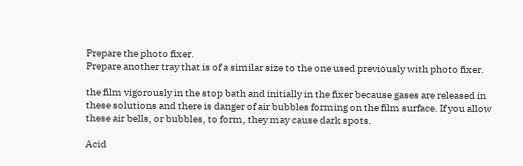Prepare the photo fixer.
Prepare another tray that is of a similar size to the one used previously with photo fixer.

the film vigorously in the stop bath and initially in the fixer because gases are released in these solutions and there is danger of air bubbles forming on the film surface. If you allow these air bells, or bubbles, to form, they may cause dark spots.

Acid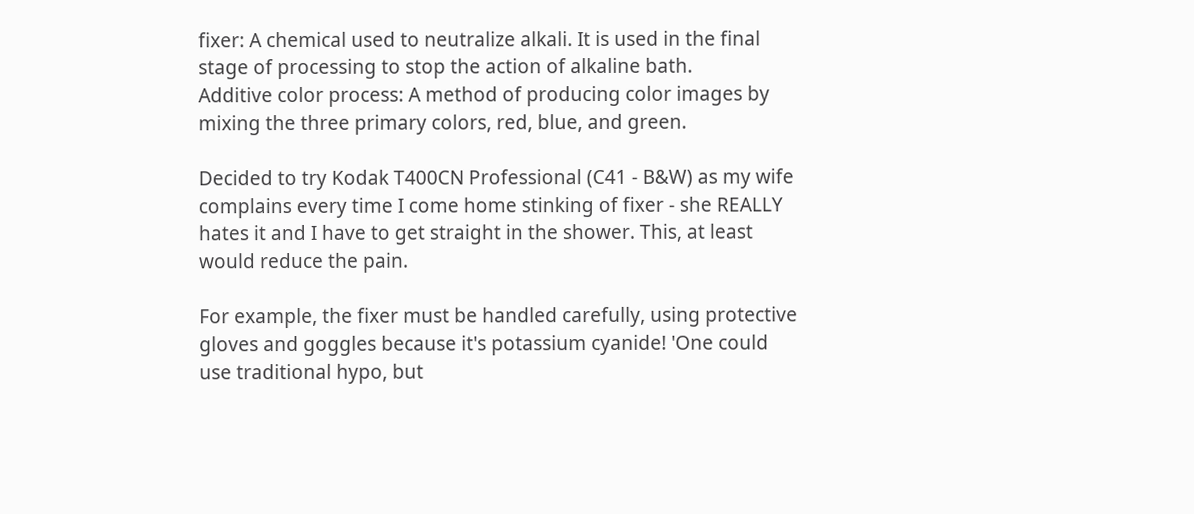fixer: A chemical used to neutralize alkali. It is used in the final stage of processing to stop the action of alkaline bath.
Additive color process: A method of producing color images by mixing the three primary colors, red, blue, and green.

Decided to try Kodak T400CN Professional (C41 - B&W) as my wife complains every time I come home stinking of fixer - she REALLY hates it and I have to get straight in the shower. This, at least would reduce the pain.

For example, the fixer must be handled carefully, using protective gloves and goggles because it's potassium cyanide! 'One could use traditional hypo, but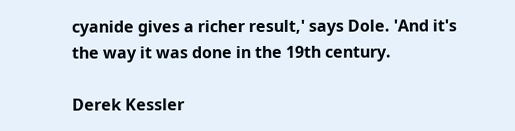cyanide gives a richer result,' says Dole. 'And it's the way it was done in the 19th century.

Derek Kessler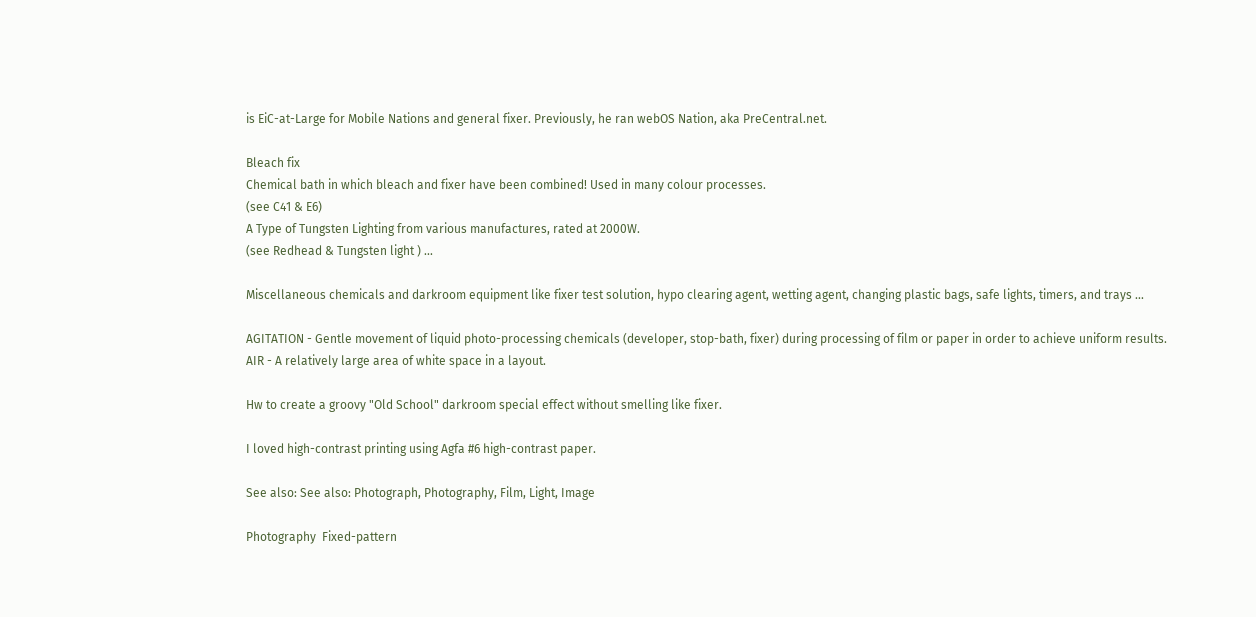is EiC-at-Large for Mobile Nations and general fixer. Previously, he ran webOS Nation, aka PreCentral.net.

Bleach fix
Chemical bath in which bleach and fixer have been combined! Used in many colour processes.
(see C41 & E6)
A Type of Tungsten Lighting from various manufactures, rated at 2000W.
(see Redhead & Tungsten light ) ...

Miscellaneous chemicals and darkroom equipment like fixer test solution, hypo clearing agent, wetting agent, changing plastic bags, safe lights, timers, and trays ...

AGITATION - Gentle movement of liquid photo-processing chemicals (developer, stop-bath, fixer) during processing of film or paper in order to achieve uniform results.
AIR - A relatively large area of white space in a layout.

Hw to create a groovy "Old School" darkroom special effect without smelling like fixer.

I loved high-contrast printing using Agfa #6 high-contrast paper.

See also: See also: Photograph, Photography, Film, Light, Image

Photography  Fixed-pattern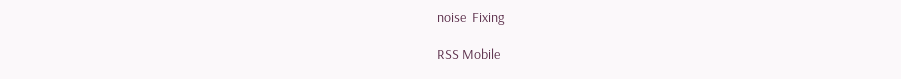noise  Fixing

RSS Mobile